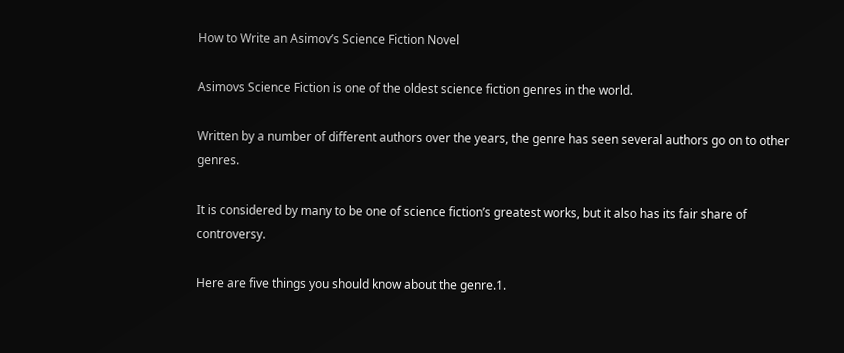How to Write an Asimov’s Science Fiction Novel

Asimovs Science Fiction is one of the oldest science fiction genres in the world.

Written by a number of different authors over the years, the genre has seen several authors go on to other genres.

It is considered by many to be one of science fiction’s greatest works, but it also has its fair share of controversy.

Here are five things you should know about the genre.1.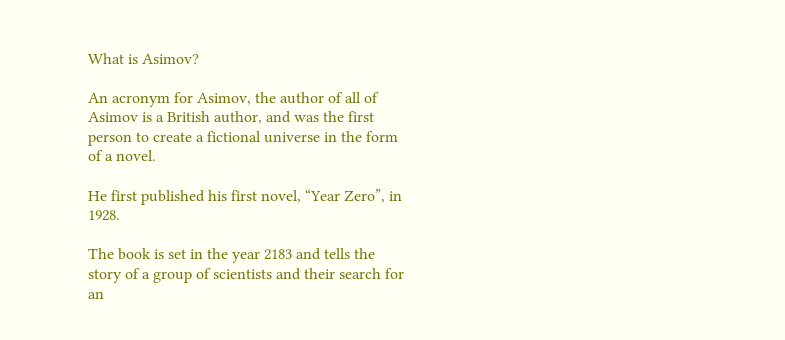What is Asimov?

An acronym for Asimov, the author of all of Asimov is a British author, and was the first person to create a fictional universe in the form of a novel.

He first published his first novel, “Year Zero”, in 1928.

The book is set in the year 2183 and tells the story of a group of scientists and their search for an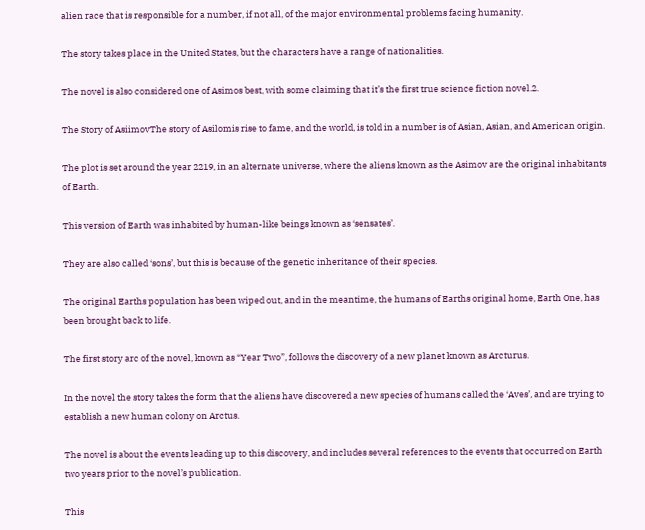alien race that is responsible for a number, if not all, of the major environmental problems facing humanity.

The story takes place in the United States, but the characters have a range of nationalities.

The novel is also considered one of Asimos best, with some claiming that it’s the first true science fiction novel.2.

The Story of AsiimovThe story of Asilomis rise to fame, and the world, is told in a number is of Asian, Asian, and American origin.

The plot is set around the year 2219, in an alternate universe, where the aliens known as the Asimov are the original inhabitants of Earth.

This version of Earth was inhabited by human-like beings known as ‘sensates’.

They are also called ‘sons’, but this is because of the genetic inheritance of their species.

The original Earths population has been wiped out, and in the meantime, the humans of Earths original home, Earth One, has been brought back to life.

The first story arc of the novel, known as “Year Two”, follows the discovery of a new planet known as Arcturus.

In the novel the story takes the form that the aliens have discovered a new species of humans called the ‘Aves’, and are trying to establish a new human colony on Arctus.

The novel is about the events leading up to this discovery, and includes several references to the events that occurred on Earth two years prior to the novel’s publication.

This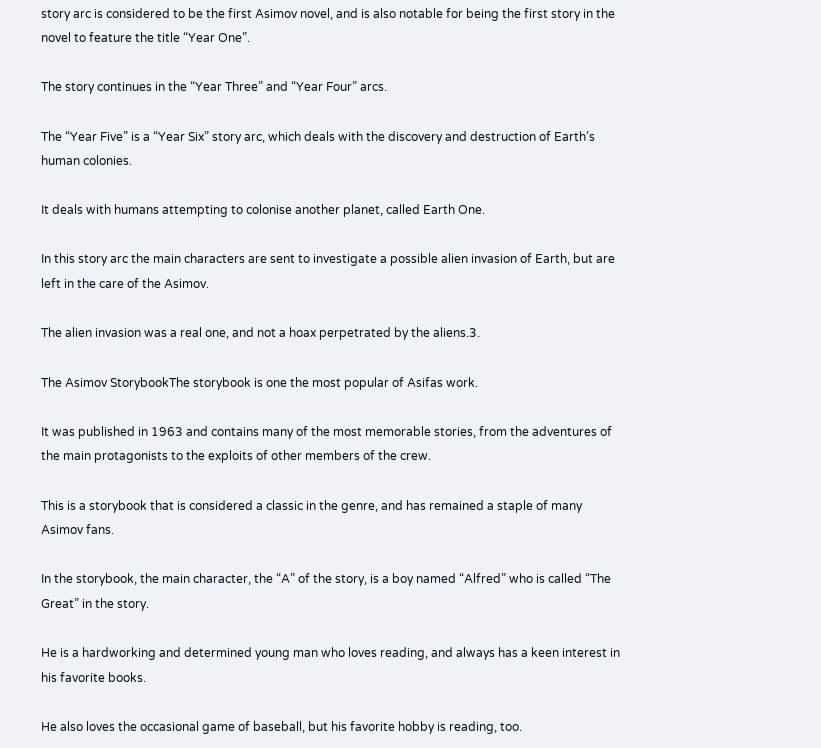story arc is considered to be the first Asimov novel, and is also notable for being the first story in the novel to feature the title “Year One”.

The story continues in the “Year Three” and “Year Four” arcs.

The “Year Five” is a “Year Six” story arc, which deals with the discovery and destruction of Earth’s human colonies.

It deals with humans attempting to colonise another planet, called Earth One.

In this story arc the main characters are sent to investigate a possible alien invasion of Earth, but are left in the care of the Asimov.

The alien invasion was a real one, and not a hoax perpetrated by the aliens.3.

The Asimov StorybookThe storybook is one the most popular of Asifas work.

It was published in 1963 and contains many of the most memorable stories, from the adventures of the main protagonists to the exploits of other members of the crew.

This is a storybook that is considered a classic in the genre, and has remained a staple of many Asimov fans.

In the storybook, the main character, the “A” of the story, is a boy named “Alfred” who is called “The Great” in the story.

He is a hardworking and determined young man who loves reading, and always has a keen interest in his favorite books.

He also loves the occasional game of baseball, but his favorite hobby is reading, too.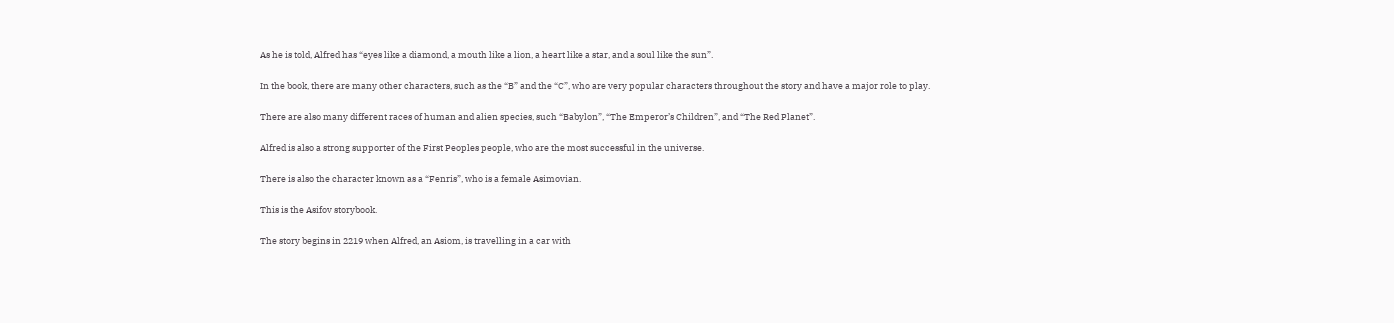As he is told, Alfred has “eyes like a diamond, a mouth like a lion, a heart like a star, and a soul like the sun”.

In the book, there are many other characters, such as the “B” and the “C”, who are very popular characters throughout the story and have a major role to play.

There are also many different races of human and alien species, such “Babylon”, “The Emperor’s Children”, and “The Red Planet”.

Alfred is also a strong supporter of the First Peoples people, who are the most successful in the universe.

There is also the character known as a “Fenris”, who is a female Asimovian.

This is the Asifov storybook.

The story begins in 2219 when Alfred, an Asiom, is travelling in a car with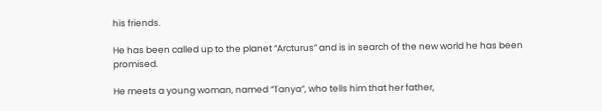his friends.

He has been called up to the planet “Arcturus” and is in search of the new world he has been promised.

He meets a young woman, named “Tanya”, who tells him that her father,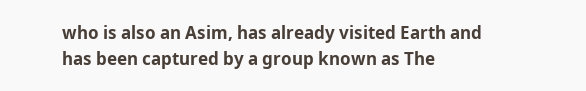who is also an Asim, has already visited Earth and has been captured by a group known as The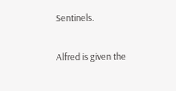Sentinels.

Alfred is given the